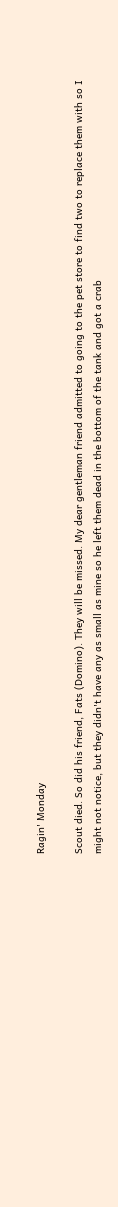Ragin' Monday

Scout died. So did his friend, Fats (Domino). They will be missed. My dear gentleman friend admitted to going to the pet store to find two to replace them with so I might not notice, but they didn't have any as small as mine so he left them dead in the bottom of the tank and got a crab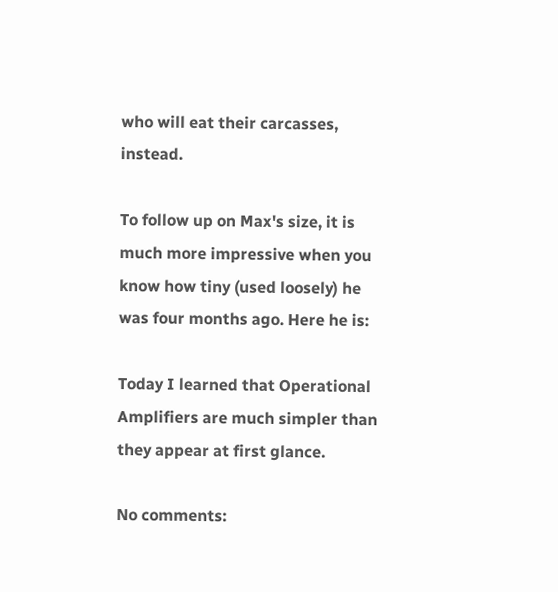who will eat their carcasses, instead.

To follow up on Max's size, it is much more impressive when you know how tiny (used loosely) he was four months ago. Here he is:

Today I learned that Operational Amplifiers are much simpler than they appear at first glance.

No comments: